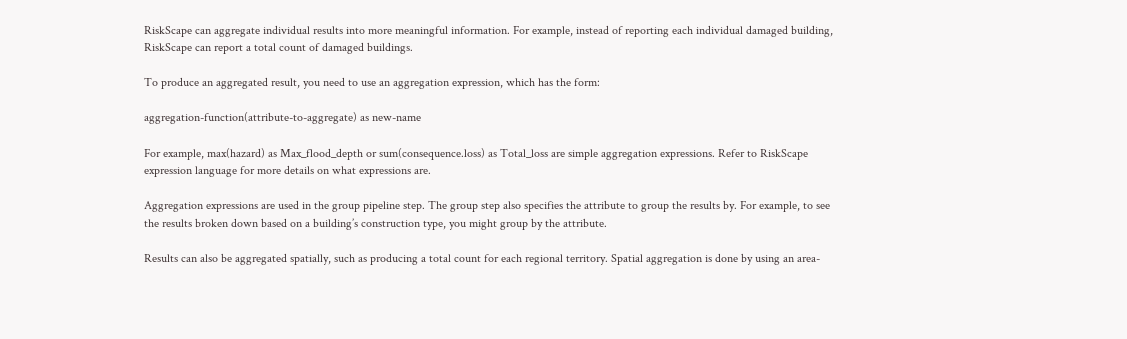RiskScape can aggregate individual results into more meaningful information. For example, instead of reporting each individual damaged building, RiskScape can report a total count of damaged buildings.

To produce an aggregated result, you need to use an aggregation expression, which has the form:

aggregation-function(attribute-to-aggregate) as new-name

For example, max(hazard) as Max_flood_depth or sum(consequence.loss) as Total_loss are simple aggregation expressions. Refer to RiskScape expression language for more details on what expressions are.

Aggregation expressions are used in the group pipeline step. The group step also specifies the attribute to group the results by. For example, to see the results broken down based on a building’s construction type, you might group by the attribute.

Results can also be aggregated spatially, such as producing a total count for each regional territory. Spatial aggregation is done by using an area-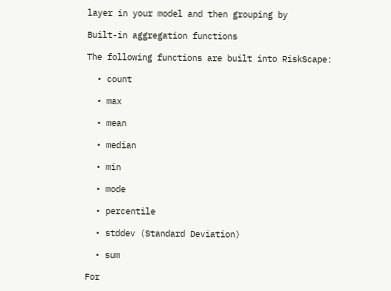layer in your model and then grouping by

Built-in aggregation functions

The following functions are built into RiskScape:

  • count

  • max

  • mean

  • median

  • min

  • mode

  • percentile

  • stddev (Standard Deviation)

  • sum

For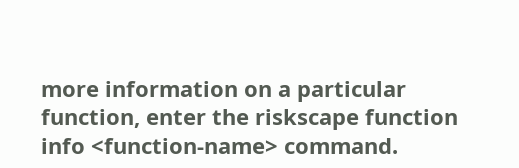more information on a particular function, enter the riskscape function info <function-name> command.